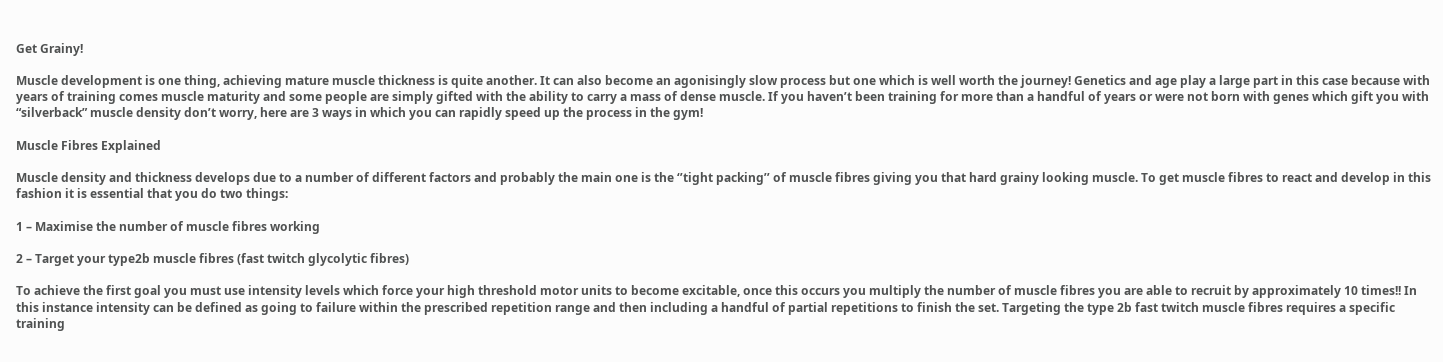Get Grainy!

Muscle development is one thing, achieving mature muscle thickness is quite another. It can also become an agonisingly slow process but one which is well worth the journey! Genetics and age play a large part in this case because with years of training comes muscle maturity and some people are simply gifted with the ability to carry a mass of dense muscle. If you haven’t been training for more than a handful of years or were not born with genes which gift you with “silverback” muscle density don’t worry, here are 3 ways in which you can rapidly speed up the process in the gym!

Muscle Fibres Explained

Muscle density and thickness develops due to a number of different factors and probably the main one is the ‘’tight packing’’ of muscle fibres giving you that hard grainy looking muscle. To get muscle fibres to react and develop in this fashion it is essential that you do two things:

1 – Maximise the number of muscle fibres working

2 – Target your type2b muscle fibres (fast twitch glycolytic fibres)

To achieve the first goal you must use intensity levels which force your high threshold motor units to become excitable, once this occurs you multiply the number of muscle fibres you are able to recruit by approximately 10 times!! In this instance intensity can be defined as going to failure within the prescribed repetition range and then including a handful of partial repetitions to finish the set. Targeting the type 2b fast twitch muscle fibres requires a specific training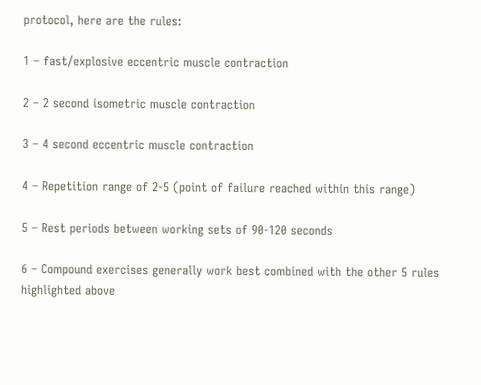protocol, here are the rules:

1 – fast/explosive eccentric muscle contraction

2 – 2 second isometric muscle contraction

3 – 4 second eccentric muscle contraction

4 – Repetition range of 2-5 (point of failure reached within this range)

5 – Rest periods between working sets of 90-120 seconds

6 – Compound exercises generally work best combined with the other 5 rules highlighted above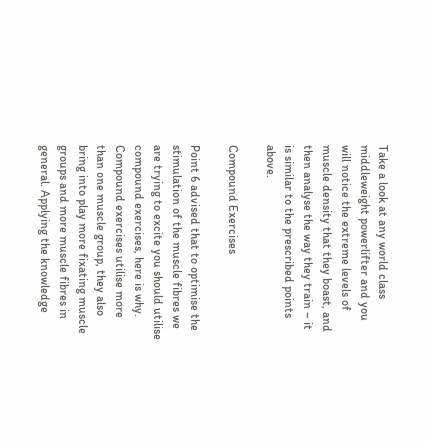Take a look at any world class middleweight powerlifter and you will notice the extreme levels of muscle density that they boast, and then analyse the way they train – it is similar to the prescribed points above.

Compound Exercises

Point 6 advised that to optimise the stimulation of the muscle fibres we are trying to excite you should utilise compound exercises, here is why. Compound exercises utilise more than one muscle group, they also bring into play more fixating muscle groups and more muscle fibres in general. Applying the knowledge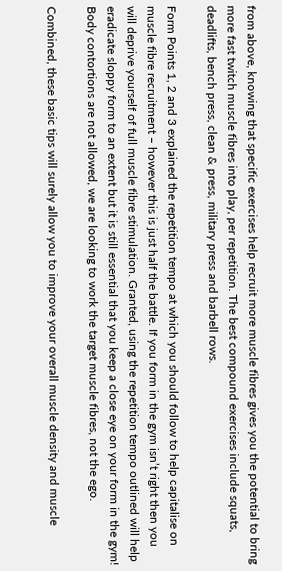from above, knowing that specific exercises help recruit more muscle fibres gives you the potential to bring more fast twitch muscle fibres into play, per repetition. The best compound exercises include squats, deadlifts, bench press, clean & press, military press and barbell rows.

Form Points 1, 2 and 3 explained the repetition tempo at which you should follow to help capitalise on muscle fibre recruitment – however this is just half the battle. If you form in the gym isn’t right then you will deprive yourself of full muscle fibre stimulation. Granted, using the repetition tempo outlined will help eradicate sloppy form to an extent but it is still essential that you keep a close eye on your form in the gym! Body contortions are not allowed, we are looking to work the target muscle fibres, not the ego.

Combined, these basic tips will surely allow you to improve your overall muscle density and muscle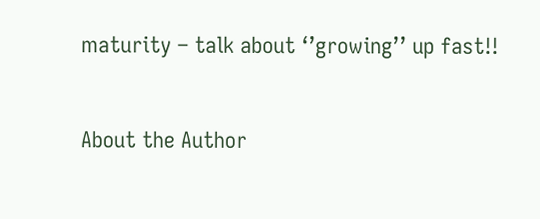maturity – talk about ‘’growing’’ up fast!!


About the Author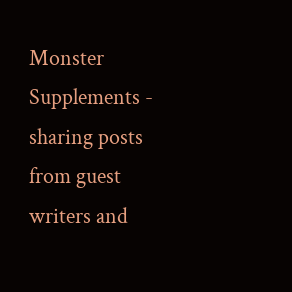Monster Supplements - sharing posts from guest writers and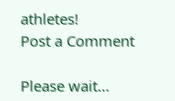athletes!
Post a Comment

Please wait...